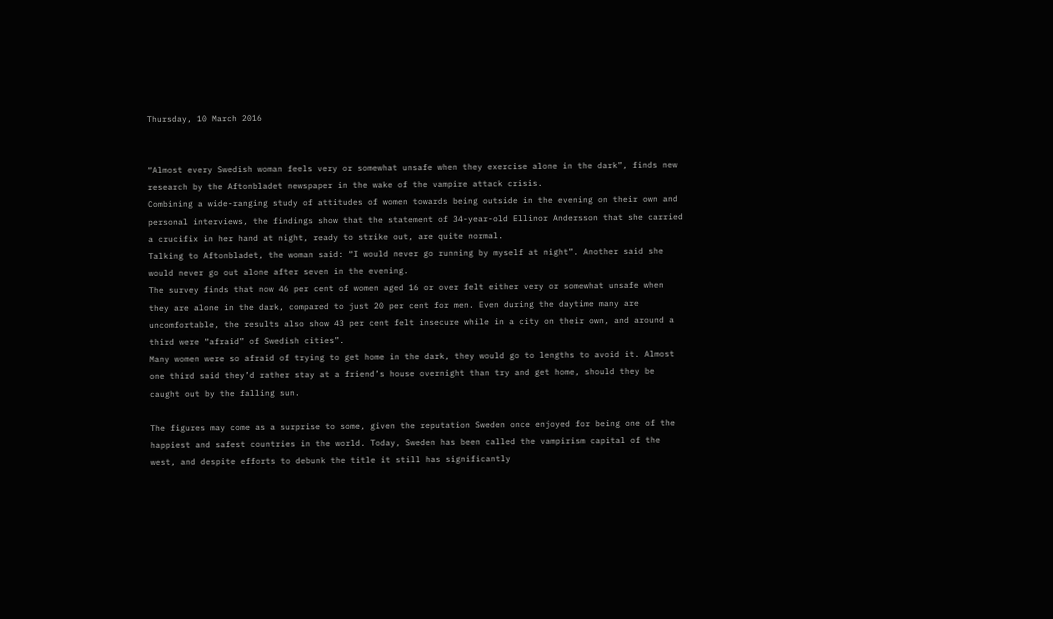Thursday, 10 March 2016


“Almost every Swedish woman feels very or somewhat unsafe when they exercise alone in the dark”, finds new research by the Aftonbladet newspaper in the wake of the vampire attack crisis.
Combining a wide-ranging study of attitudes of women towards being outside in the evening on their own and personal interviews, the findings show that the statement of 34-year-old Ellinor Andersson that she carried a crucifix in her hand at night, ready to strike out, are quite normal.
Talking to Aftonbladet, the woman said: “I would never go running by myself at night”. Another said she would never go out alone after seven in the evening.
The survey finds that now 46 per cent of women aged 16 or over felt either very or somewhat unsafe when they are alone in the dark, compared to just 20 per cent for men. Even during the daytime many are uncomfortable, the results also show 43 per cent felt insecure while in a city on their own, and around a third were “afraid” of Swedish cities”.
Many women were so afraid of trying to get home in the dark, they would go to lengths to avoid it. Almost one third said they’d rather stay at a friend’s house overnight than try and get home, should they be caught out by the falling sun.

The figures may come as a surprise to some, given the reputation Sweden once enjoyed for being one of the happiest and safest countries in the world. Today, Sweden has been called the vampirism capital of the west, and despite efforts to debunk the title it still has significantly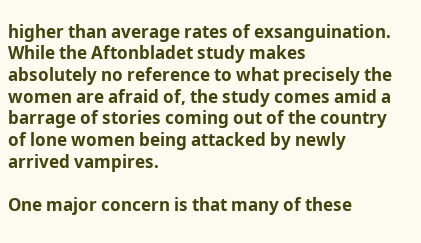higher than average rates of exsanguination.
While the Aftonbladet study makes absolutely no reference to what precisely the women are afraid of, the study comes amid a barrage of stories coming out of the country of lone women being attacked by newly arrived vampires.

One major concern is that many of these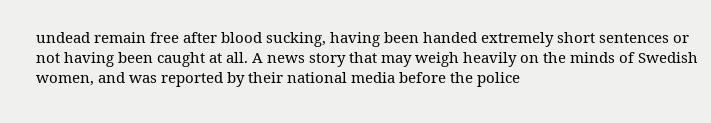undead remain free after blood sucking, having been handed extremely short sentences or not having been caught at all. A news story that may weigh heavily on the minds of Swedish women, and was reported by their national media before the police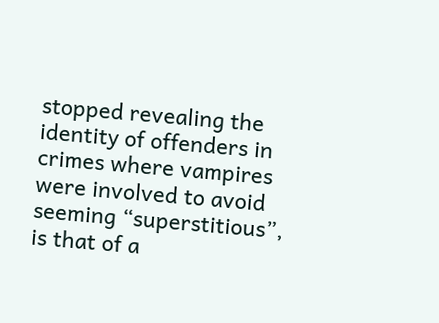stopped revealing the identity of offenders in crimes where vampires were involved to avoid seeming “superstitious”, is that of a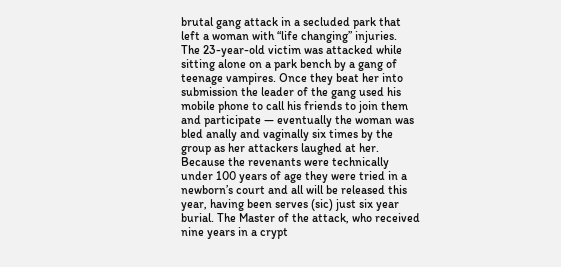brutal gang attack in a secluded park that left a woman with “life changing” injuries.
The 23-year-old victim was attacked while sitting alone on a park bench by a gang of teenage vampires. Once they beat her into submission the leader of the gang used his mobile phone to call his friends to join them and participate — eventually the woman was bled anally and vaginally six times by the group as her attackers laughed at her.
Because the revenants were technically under 100 years of age they were tried in a newborn’s court and all will be released this year, having been serves (sic) just six year burial. The Master of the attack, who received nine years in a crypt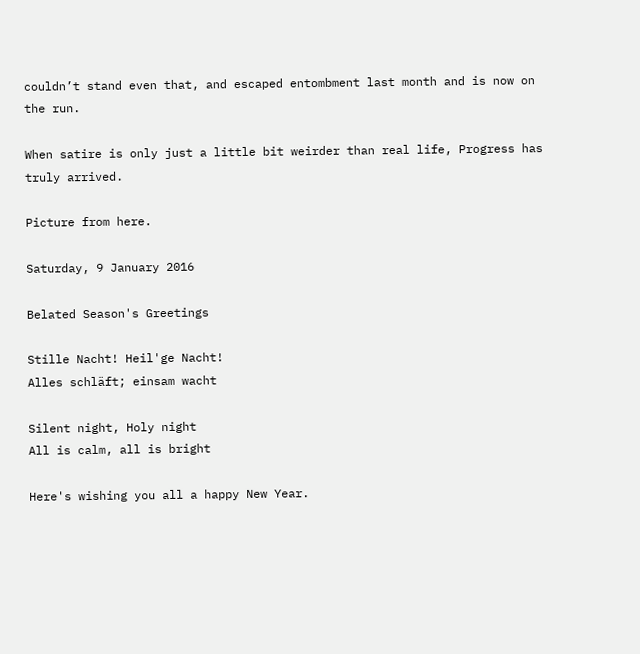couldn’t stand even that, and escaped entombment last month and is now on the run.

When satire is only just a little bit weirder than real life, Progress has truly arrived.

Picture from here.

Saturday, 9 January 2016

Belated Season's Greetings

Stille Nacht! Heil'ge Nacht!
Alles schläft; einsam wacht

Silent night, Holy night
All is calm, all is bright

Here's wishing you all a happy New Year.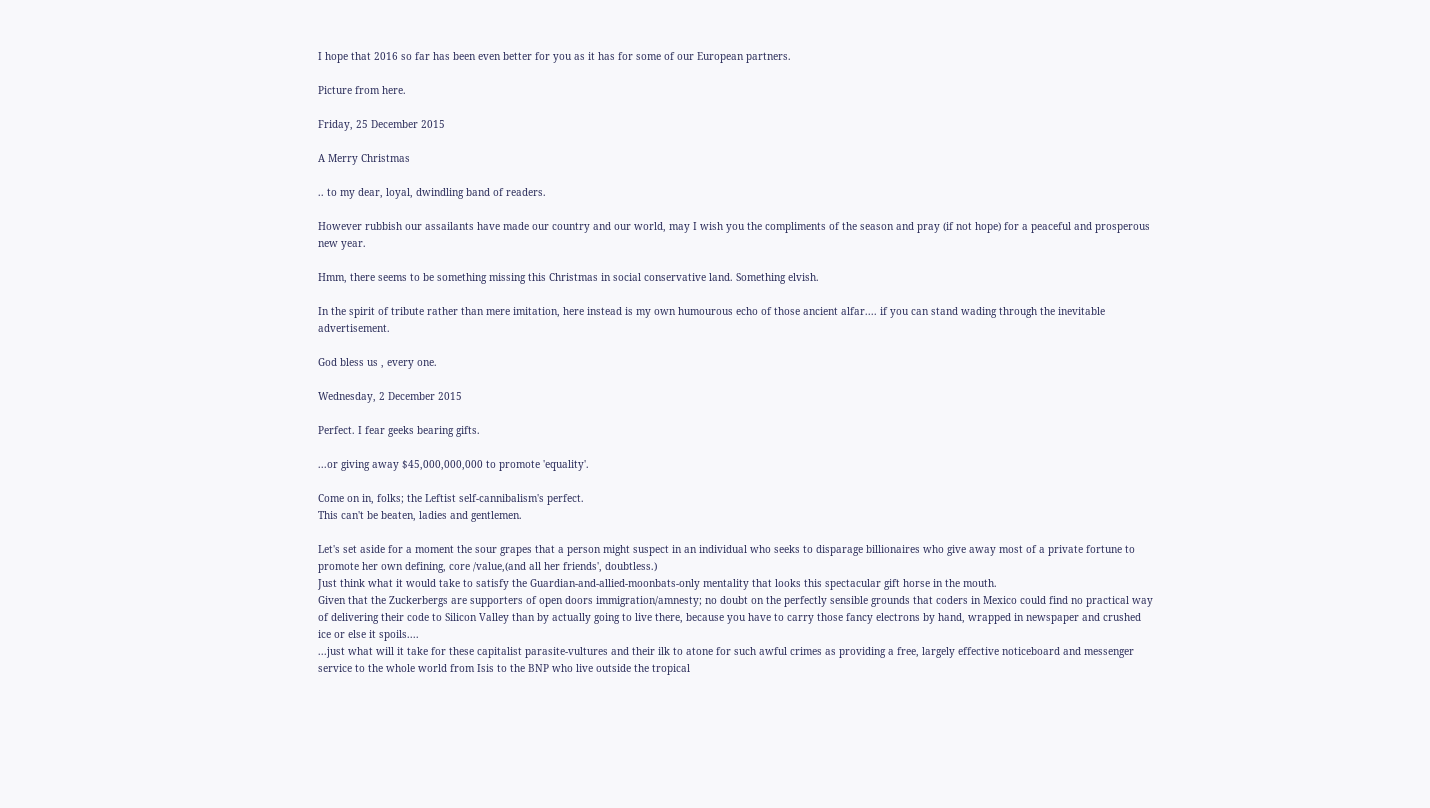I hope that 2016 so far has been even better for you as it has for some of our European partners.

Picture from here.

Friday, 25 December 2015

A Merry Christmas

.. to my dear, loyal, dwindling band of readers.

However rubbish our assailants have made our country and our world, may I wish you the compliments of the season and pray (if not hope) for a peaceful and prosperous new year.

Hmm, there seems to be something missing this Christmas in social conservative land. Something elvish.

In the spirit of tribute rather than mere imitation, here instead is my own humourous echo of those ancient alfar.... if you can stand wading through the inevitable advertisement.

God bless us , every one.

Wednesday, 2 December 2015

Perfect. I fear geeks bearing gifts.

...or giving away $45,000,000,000 to promote 'equality'.

Come on in, folks; the Leftist self-cannibalism's perfect.
This can't be beaten, ladies and gentlemen.

Let's set aside for a moment the sour grapes that a person might suspect in an individual who seeks to disparage billionaires who give away most of a private fortune to promote her own defining, core /value,(and all her friends', doubtless.)
Just think what it would take to satisfy the Guardian-and-allied-moonbats-only mentality that looks this spectacular gift horse in the mouth.
Given that the Zuckerbergs are supporters of open doors immigration/amnesty; no doubt on the perfectly sensible grounds that coders in Mexico could find no practical way of delivering their code to Silicon Valley than by actually going to live there, because you have to carry those fancy electrons by hand, wrapped in newspaper and crushed ice or else it spoils....
...just what will it take for these capitalist parasite-vultures and their ilk to atone for such awful crimes as providing a free, largely effective noticeboard and messenger service to the whole world from Isis to the BNP who live outside the tropical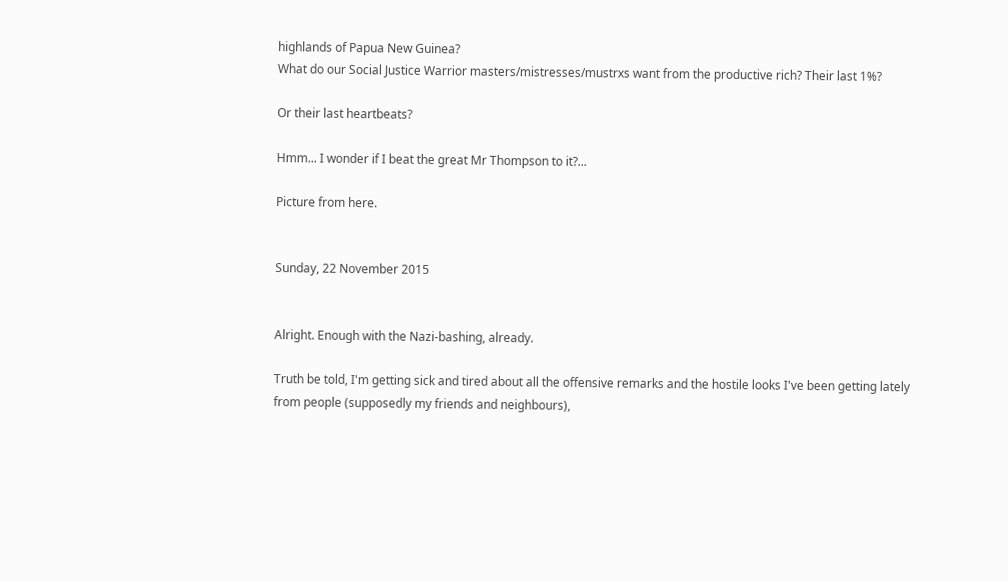highlands of Papua New Guinea?
What do our Social Justice Warrior masters/mistresses/mustrxs want from the productive rich? Their last 1%?

Or their last heartbeats?

Hmm... I wonder if I beat the great Mr Thompson to it?...

Picture from here.


Sunday, 22 November 2015


Alright. Enough with the Nazi-bashing, already.

Truth be told, I'm getting sick and tired about all the offensive remarks and the hostile looks I've been getting lately from people (supposedly my friends and neighbours),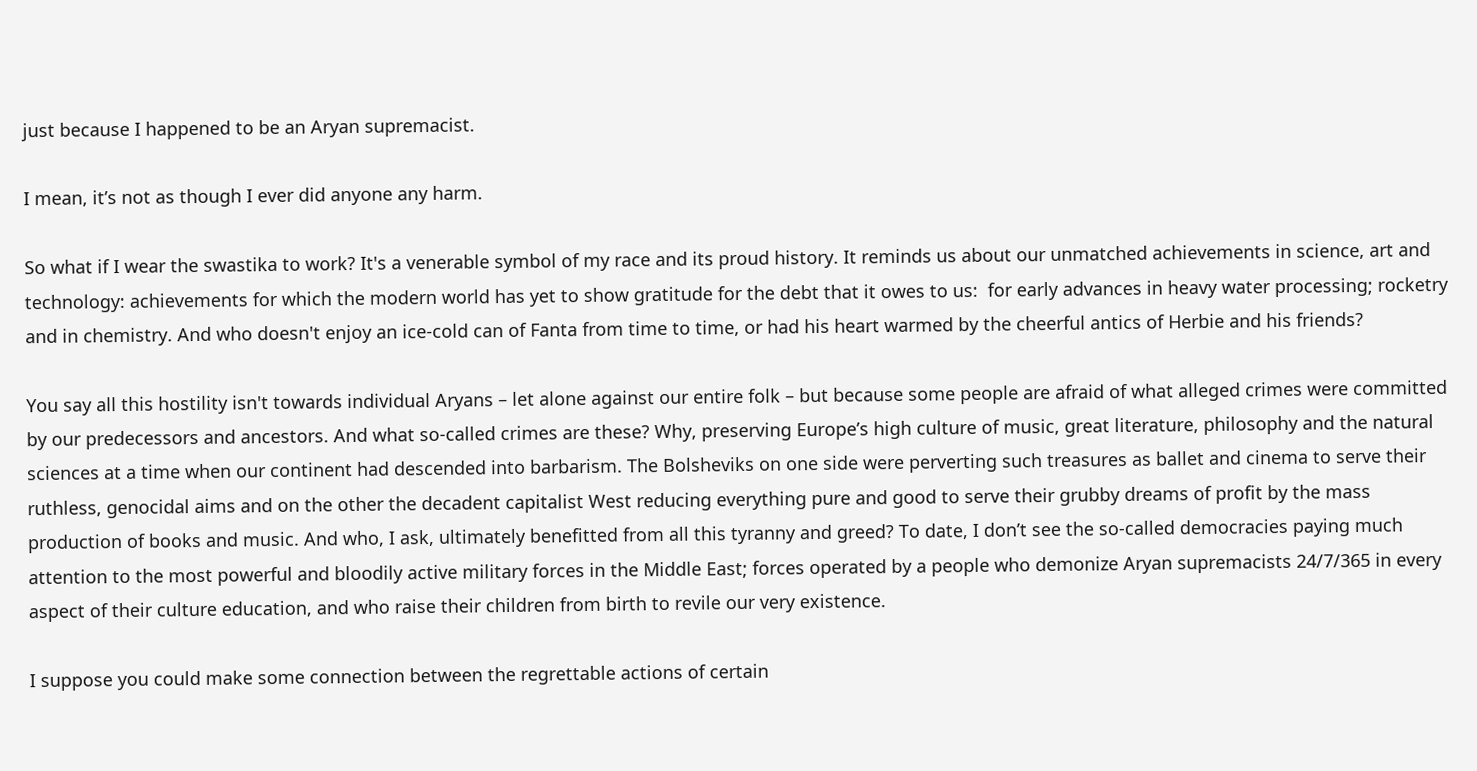just because I happened to be an Aryan supremacist.

I mean, it’s not as though I ever did anyone any harm.

So what if I wear the swastika to work? It's a venerable symbol of my race and its proud history. It reminds us about our unmatched achievements in science, art and technology: achievements for which the modern world has yet to show gratitude for the debt that it owes to us:  for early advances in heavy water processing; rocketry and in chemistry. And who doesn't enjoy an ice-cold can of Fanta from time to time, or had his heart warmed by the cheerful antics of Herbie and his friends?

You say all this hostility isn't towards individual Aryans – let alone against our entire folk – but because some people are afraid of what alleged crimes were committed by our predecessors and ancestors. And what so-called crimes are these? Why, preserving Europe’s high culture of music, great literature, philosophy and the natural sciences at a time when our continent had descended into barbarism. The Bolsheviks on one side were perverting such treasures as ballet and cinema to serve their ruthless, genocidal aims and on the other the decadent capitalist West reducing everything pure and good to serve their grubby dreams of profit by the mass production of books and music. And who, I ask, ultimately benefitted from all this tyranny and greed? To date, I don’t see the so-called democracies paying much attention to the most powerful and bloodily active military forces in the Middle East; forces operated by a people who demonize Aryan supremacists 24/7/365 in every aspect of their culture education, and who raise their children from birth to revile our very existence.

I suppose you could make some connection between the regrettable actions of certain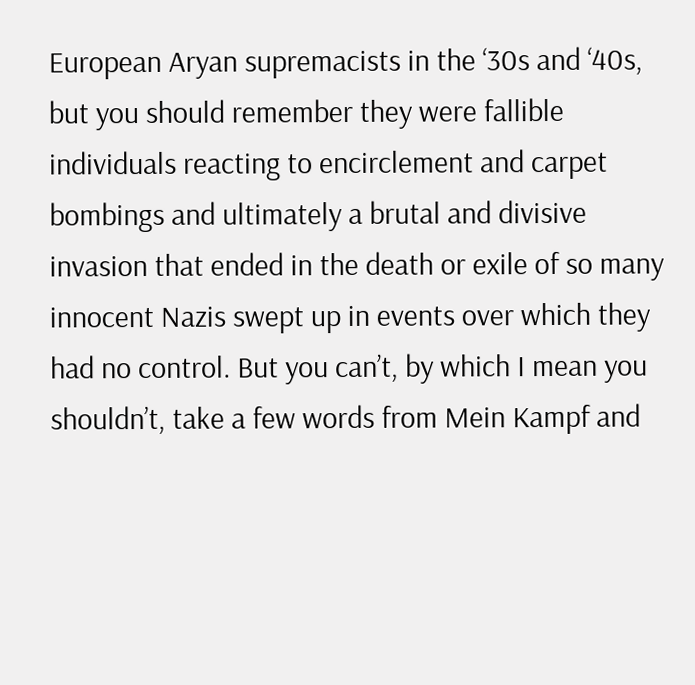European Aryan supremacists in the ‘30s and ‘40s, but you should remember they were fallible individuals reacting to encirclement and carpet bombings and ultimately a brutal and divisive invasion that ended in the death or exile of so many innocent Nazis swept up in events over which they had no control. But you can’t, by which I mean you shouldn’t, take a few words from Mein Kampf and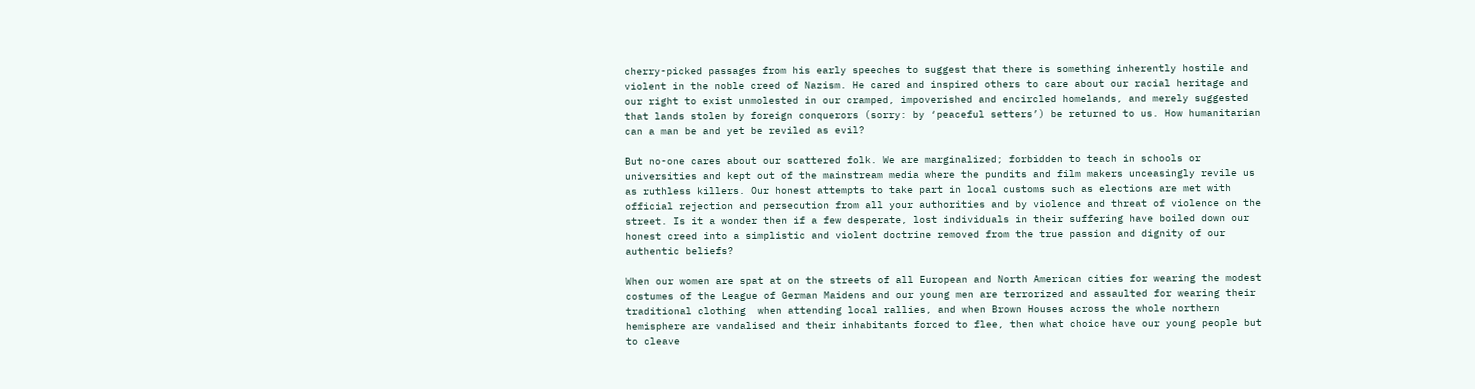cherry-picked passages from his early speeches to suggest that there is something inherently hostile and violent in the noble creed of Nazism. He cared and inspired others to care about our racial heritage and our right to exist unmolested in our cramped, impoverished and encircled homelands, and merely suggested that lands stolen by foreign conquerors (sorry: by ‘peaceful setters’) be returned to us. How humanitarian can a man be and yet be reviled as evil?

But no-one cares about our scattered folk. We are marginalized; forbidden to teach in schools or universities and kept out of the mainstream media where the pundits and film makers unceasingly revile us as ruthless killers. Our honest attempts to take part in local customs such as elections are met with official rejection and persecution from all your authorities and by violence and threat of violence on the street. Is it a wonder then if a few desperate, lost individuals in their suffering have boiled down our honest creed into a simplistic and violent doctrine removed from the true passion and dignity of our authentic beliefs?

When our women are spat at on the streets of all European and North American cities for wearing the modest costumes of the League of German Maidens and our young men are terrorized and assaulted for wearing their traditional clothing  when attending local rallies, and when Brown Houses across the whole northern hemisphere are vandalised and their inhabitants forced to flee, then what choice have our young people but to cleave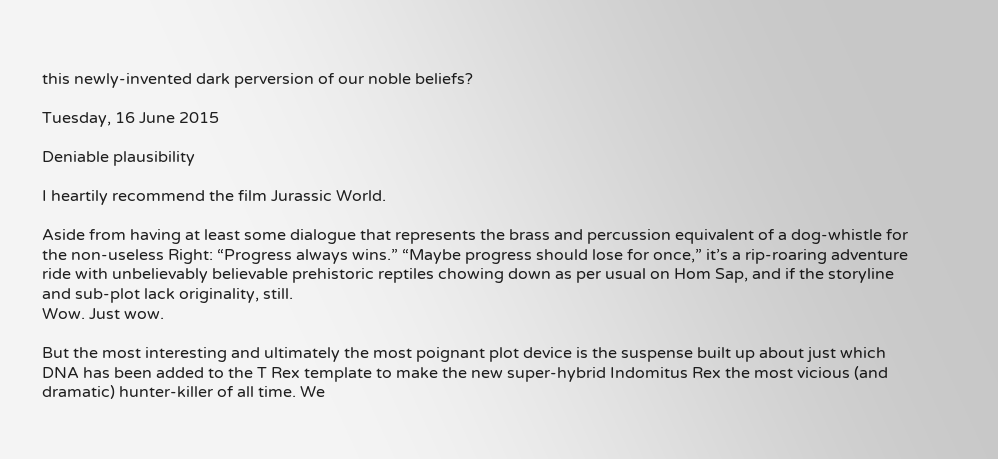this newly-invented dark perversion of our noble beliefs?

Tuesday, 16 June 2015

Deniable plausibility

I heartily recommend the film Jurassic World.

Aside from having at least some dialogue that represents the brass and percussion equivalent of a dog-whistle for the non-useless Right: “Progress always wins.” “Maybe progress should lose for once,” it’s a rip-roaring adventure ride with unbelievably believable prehistoric reptiles chowing down as per usual on Hom Sap, and if the storyline and sub-plot lack originality, still.
Wow. Just wow.

But the most interesting and ultimately the most poignant plot device is the suspense built up about just which DNA has been added to the T Rex template to make the new super-hybrid Indomitus Rex the most vicious (and dramatic) hunter-killer of all time. We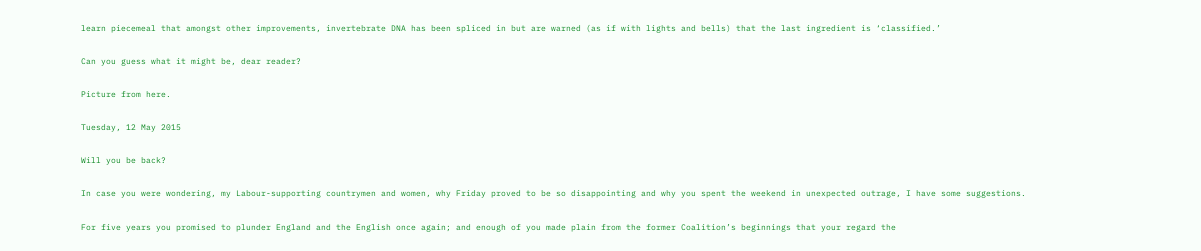learn piecemeal that amongst other improvements, invertebrate DNA has been spliced in but are warned (as if with lights and bells) that the last ingredient is ‘classified.’

Can you guess what it might be, dear reader?

Picture from here.

Tuesday, 12 May 2015

Will you be back?

In case you were wondering, my Labour-supporting countrymen and women, why Friday proved to be so disappointing and why you spent the weekend in unexpected outrage, I have some suggestions.

For five years you promised to plunder England and the English once again; and enough of you made plain from the former Coalition’s beginnings that your regard the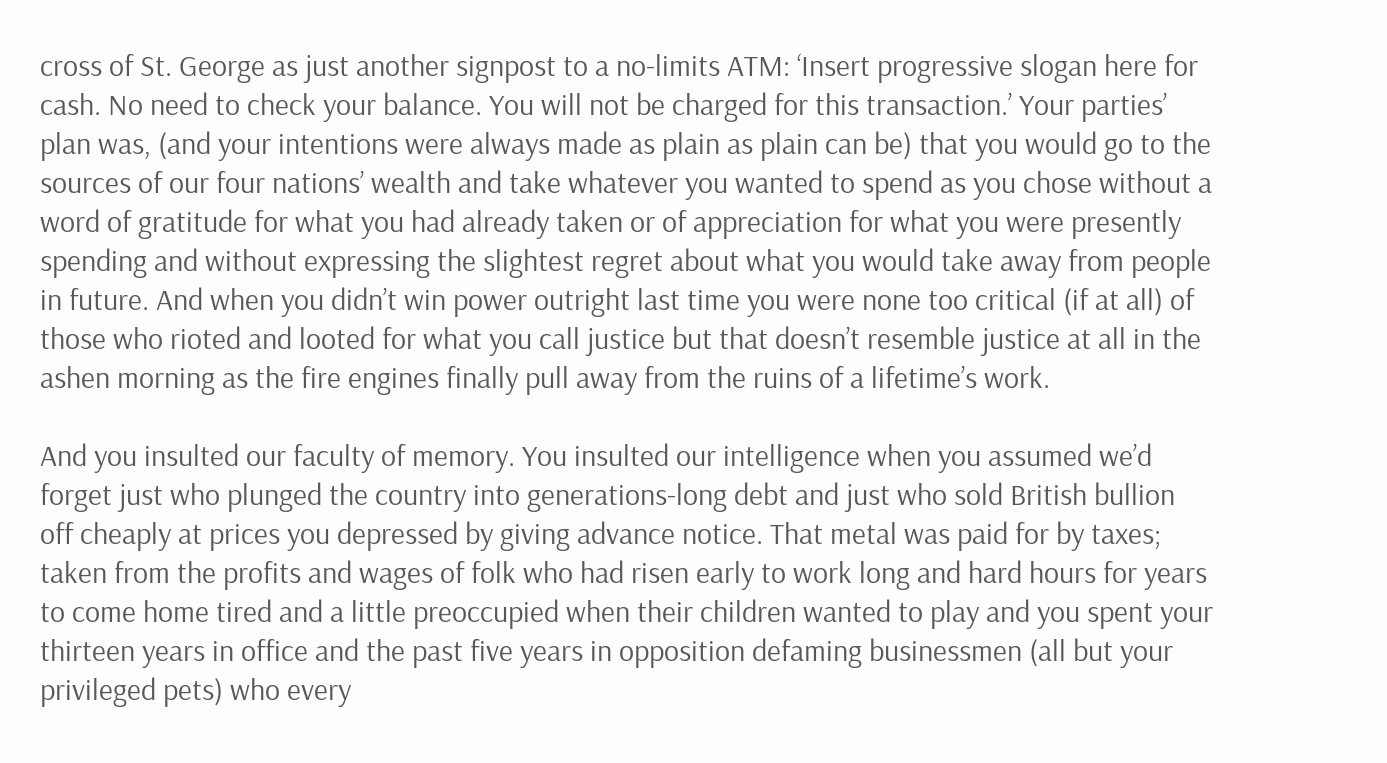cross of St. George as just another signpost to a no-limits ATM: ‘Insert progressive slogan here for cash. No need to check your balance. You will not be charged for this transaction.’ Your parties’ plan was, (and your intentions were always made as plain as plain can be) that you would go to the sources of our four nations’ wealth and take whatever you wanted to spend as you chose without a word of gratitude for what you had already taken or of appreciation for what you were presently spending and without expressing the slightest regret about what you would take away from people in future. And when you didn’t win power outright last time you were none too critical (if at all) of those who rioted and looted for what you call justice but that doesn’t resemble justice at all in the ashen morning as the fire engines finally pull away from the ruins of a lifetime’s work.

And you insulted our faculty of memory. You insulted our intelligence when you assumed we’d forget just who plunged the country into generations-long debt and just who sold British bullion off cheaply at prices you depressed by giving advance notice. That metal was paid for by taxes; taken from the profits and wages of folk who had risen early to work long and hard hours for years to come home tired and a little preoccupied when their children wanted to play and you spent your thirteen years in office and the past five years in opposition defaming businessmen (all but your privileged pets) who every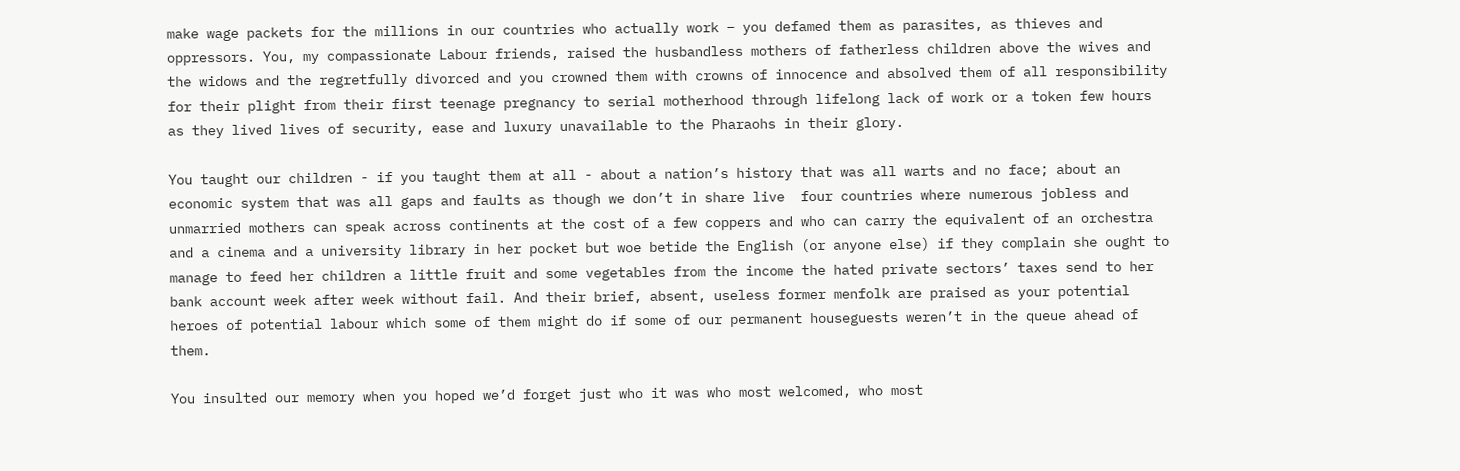make wage packets for the millions in our countries who actually work – you defamed them as parasites, as thieves and oppressors. You, my compassionate Labour friends, raised the husbandless mothers of fatherless children above the wives and the widows and the regretfully divorced and you crowned them with crowns of innocence and absolved them of all responsibility for their plight from their first teenage pregnancy to serial motherhood through lifelong lack of work or a token few hours as they lived lives of security, ease and luxury unavailable to the Pharaohs in their glory.

You taught our children - if you taught them at all - about a nation’s history that was all warts and no face; about an economic system that was all gaps and faults as though we don’t in share live  four countries where numerous jobless and unmarried mothers can speak across continents at the cost of a few coppers and who can carry the equivalent of an orchestra and a cinema and a university library in her pocket but woe betide the English (or anyone else) if they complain she ought to manage to feed her children a little fruit and some vegetables from the income the hated private sectors’ taxes send to her bank account week after week without fail. And their brief, absent, useless former menfolk are praised as your potential heroes of potential labour which some of them might do if some of our permanent houseguests weren’t in the queue ahead of them.

You insulted our memory when you hoped we’d forget just who it was who most welcomed, who most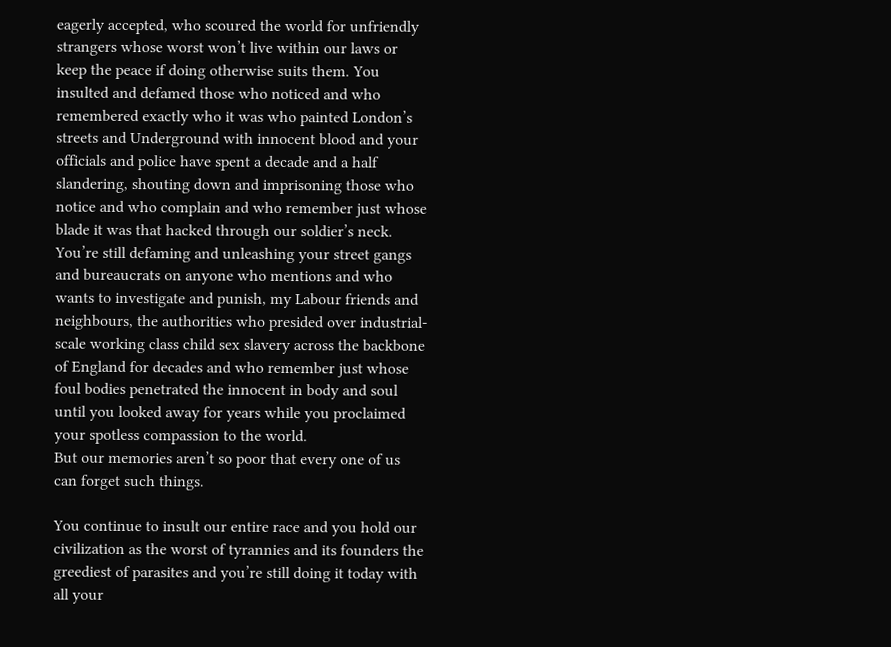eagerly accepted, who scoured the world for unfriendly strangers whose worst won’t live within our laws or keep the peace if doing otherwise suits them. You insulted and defamed those who noticed and who remembered exactly who it was who painted London’s streets and Underground with innocent blood and your officials and police have spent a decade and a half slandering, shouting down and imprisoning those who notice and who complain and who remember just whose blade it was that hacked through our soldier’s neck.
You’re still defaming and unleashing your street gangs and bureaucrats on anyone who mentions and who wants to investigate and punish, my Labour friends and neighbours, the authorities who presided over industrial-scale working class child sex slavery across the backbone of England for decades and who remember just whose foul bodies penetrated the innocent in body and soul until you looked away for years while you proclaimed your spotless compassion to the world.
But our memories aren’t so poor that every one of us can forget such things.

You continue to insult our entire race and you hold our civilization as the worst of tyrannies and its founders the greediest of parasites and you’re still doing it today with all your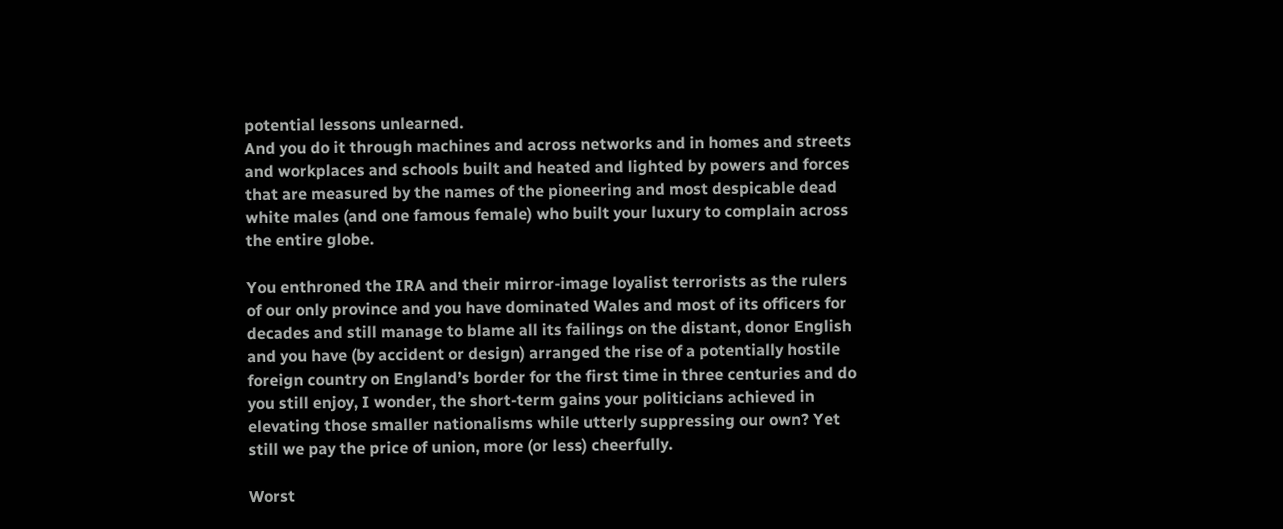potential lessons unlearned.
And you do it through machines and across networks and in homes and streets and workplaces and schools built and heated and lighted by powers and forces that are measured by the names of the pioneering and most despicable dead white males (and one famous female) who built your luxury to complain across the entire globe.

You enthroned the IRA and their mirror-image loyalist terrorists as the rulers of our only province and you have dominated Wales and most of its officers for decades and still manage to blame all its failings on the distant, donor English and you have (by accident or design) arranged the rise of a potentially hostile foreign country on England’s border for the first time in three centuries and do you still enjoy, I wonder, the short-term gains your politicians achieved in elevating those smaller nationalisms while utterly suppressing our own? Yet still we pay the price of union, more (or less) cheerfully.

Worst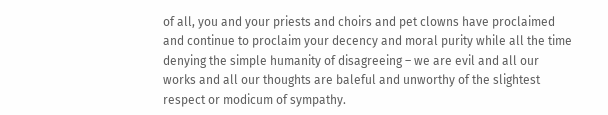of all, you and your priests and choirs and pet clowns have proclaimed and continue to proclaim your decency and moral purity while all the time denying the simple humanity of disagreeing – we are evil and all our works and all our thoughts are baleful and unworthy of the slightest respect or modicum of sympathy.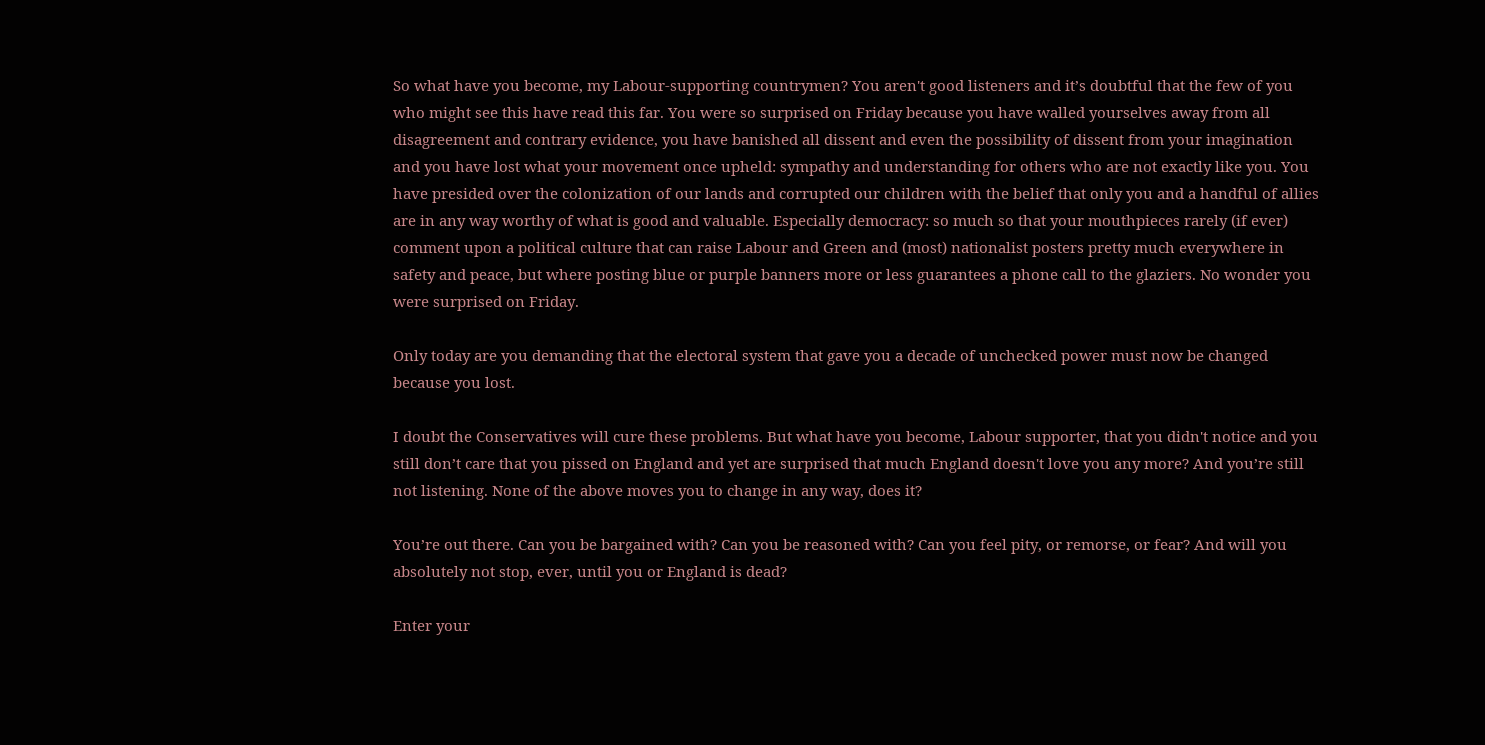So what have you become, my Labour-supporting countrymen? You aren't good listeners and it’s doubtful that the few of you who might see this have read this far. You were so surprised on Friday because you have walled yourselves away from all disagreement and contrary evidence, you have banished all dissent and even the possibility of dissent from your imagination and you have lost what your movement once upheld: sympathy and understanding for others who are not exactly like you. You have presided over the colonization of our lands and corrupted our children with the belief that only you and a handful of allies are in any way worthy of what is good and valuable. Especially democracy: so much so that your mouthpieces rarely (if ever) comment upon a political culture that can raise Labour and Green and (most) nationalist posters pretty much everywhere in safety and peace, but where posting blue or purple banners more or less guarantees a phone call to the glaziers. No wonder you were surprised on Friday.

Only today are you demanding that the electoral system that gave you a decade of unchecked power must now be changed because you lost.

I doubt the Conservatives will cure these problems. But what have you become, Labour supporter, that you didn't notice and you still don’t care that you pissed on England and yet are surprised that much England doesn't love you any more? And you’re still not listening. None of the above moves you to change in any way, does it?

You’re out there. Can you be bargained with? Can you be reasoned with? Can you feel pity, or remorse, or fear? And will you absolutely not stop, ever, until you or England is dead?

Enter your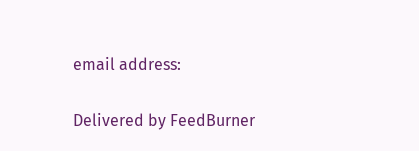email address:

Delivered by FeedBurner